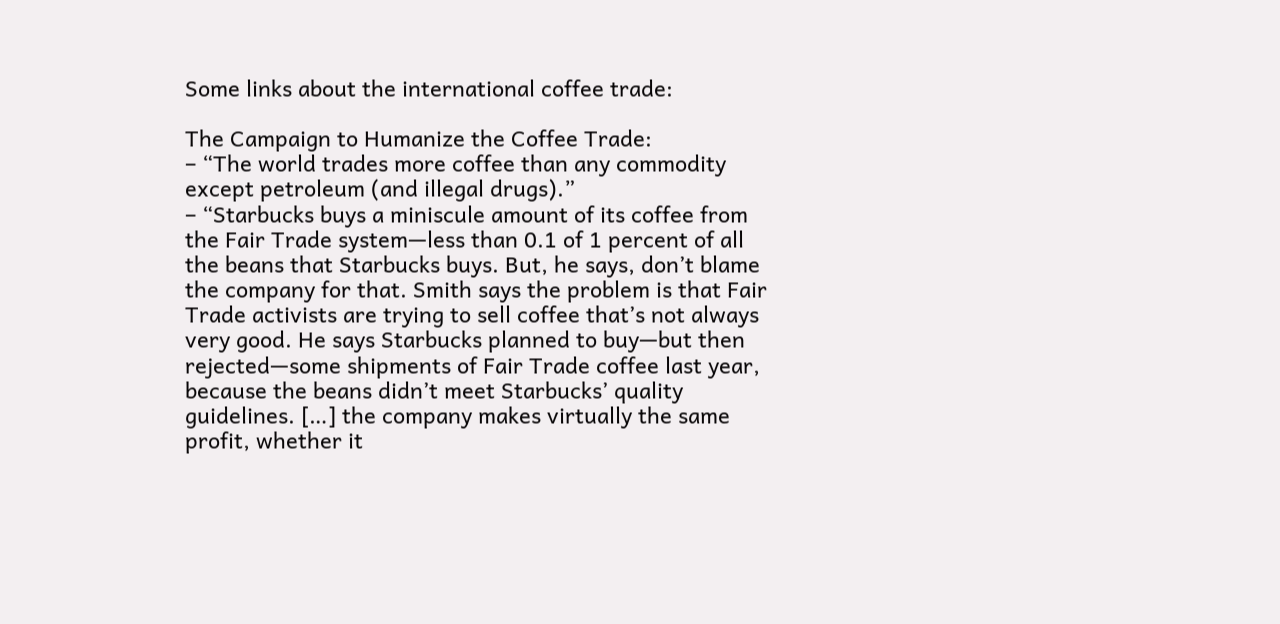Some links about the international coffee trade:

The Campaign to Humanize the Coffee Trade:
– “The world trades more coffee than any commodity except petroleum (and illegal drugs).”
– “Starbucks buys a miniscule amount of its coffee from the Fair Trade system—less than 0.1 of 1 percent of all the beans that Starbucks buys. But, he says, don’t blame the company for that. Smith says the problem is that Fair Trade activists are trying to sell coffee that’s not always very good. He says Starbucks planned to buy—but then rejected—some shipments of Fair Trade coffee last year, because the beans didn’t meet Starbucks’ quality guidelines. […] the company makes virtually the same profit, whether it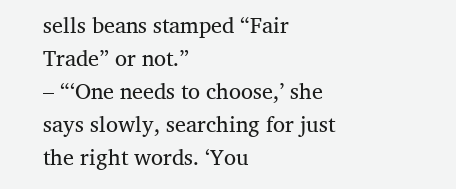sells beans stamped “Fair Trade” or not.”
– “‘One needs to choose,’ she says slowly, searching for just the right words. ‘You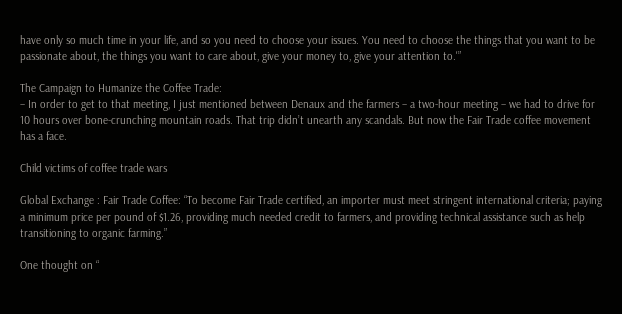have only so much time in your life, and so you need to choose your issues. You need to choose the things that you want to be passionate about, the things you want to care about, give your money to, give your attention to.'”

The Campaign to Humanize the Coffee Trade:
– In order to get to that meeting, I just mentioned between Denaux and the farmers – a two-hour meeting – we had to drive for 10 hours over bone-crunching mountain roads. That trip didn’t unearth any scandals. But now the Fair Trade coffee movement has a face.

Child victims of coffee trade wars

Global Exchange : Fair Trade Coffee: “To become Fair Trade certified, an importer must meet stringent international criteria; paying a minimum price per pound of $1.26, providing much needed credit to farmers, and providing technical assistance such as help transitioning to organic farming.”

One thought on “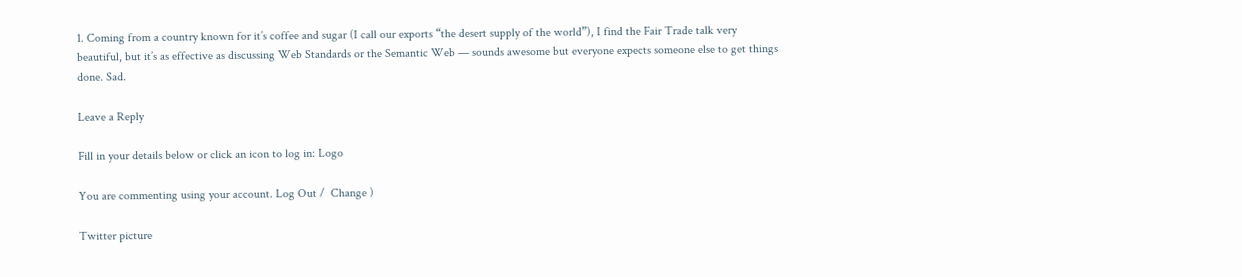1. Coming from a country known for it’s coffee and sugar (I call our exports “the desert supply of the world”), I find the Fair Trade talk very beautiful, but it’s as effective as discussing Web Standards or the Semantic Web — sounds awesome but everyone expects someone else to get things done. Sad.

Leave a Reply

Fill in your details below or click an icon to log in: Logo

You are commenting using your account. Log Out /  Change )

Twitter picture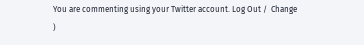You are commenting using your Twitter account. Log Out /  Change )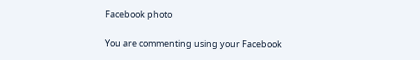Facebook photo

You are commenting using your Facebook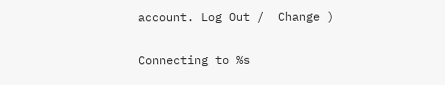account. Log Out /  Change )

Connecting to %s